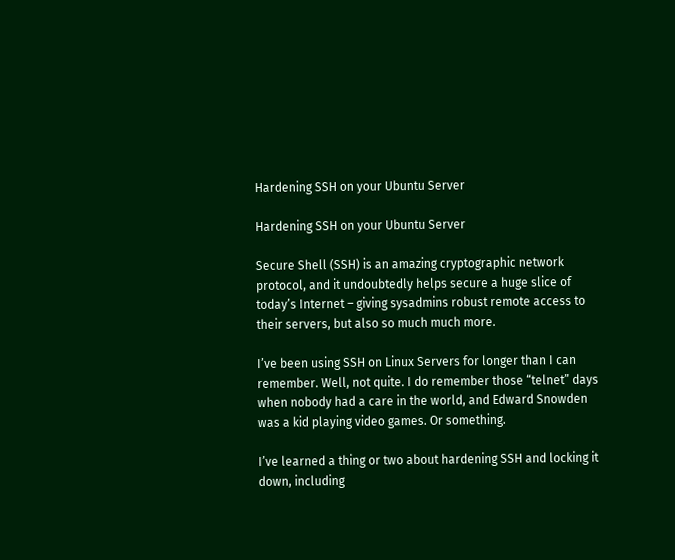Hardening SSH on your Ubuntu Server

Hardening SSH on your Ubuntu Server

Secure Shell (SSH) is an amazing cryptographic network protocol, and it undoubtedly helps secure a huge slice of today’s Internet – giving sysadmins robust remote access to their servers, but also so much much more.

I’ve been using SSH on Linux Servers for longer than I can remember. Well, not quite. I do remember those “telnet” days when nobody had a care in the world, and Edward Snowden was a kid playing video games. Or something.

I’ve learned a thing or two about hardening SSH and locking it down, including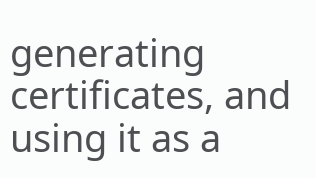generating certificates, and using it as a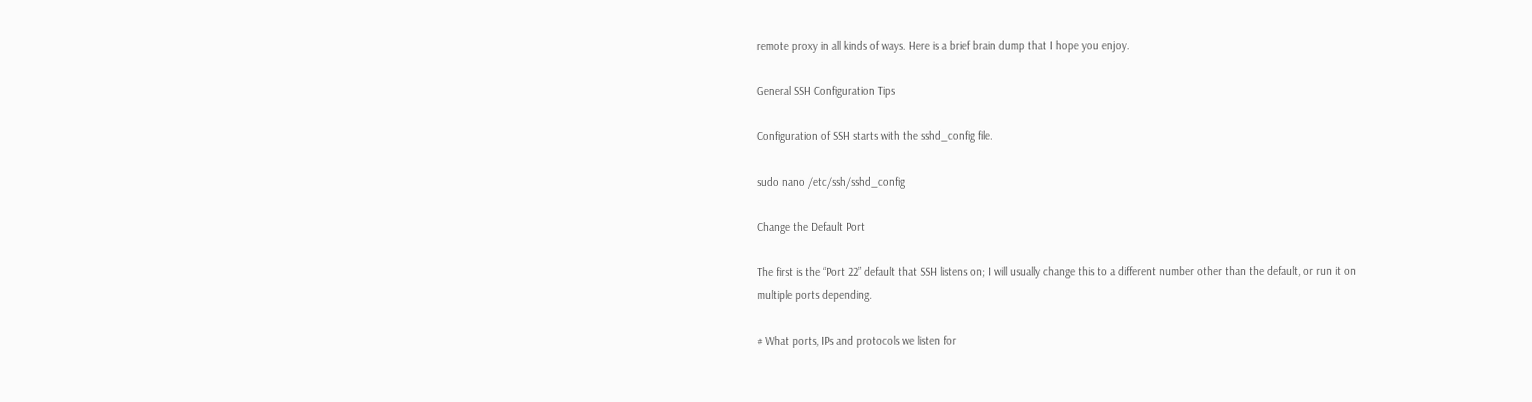remote proxy in all kinds of ways. Here is a brief brain dump that I hope you enjoy.

General SSH Configuration Tips

Configuration of SSH starts with the sshd_config file.

sudo nano /etc/ssh/sshd_config

Change the Default Port

The first is the “Port 22” default that SSH listens on; I will usually change this to a different number other than the default, or run it on multiple ports depending.

# What ports, IPs and protocols we listen for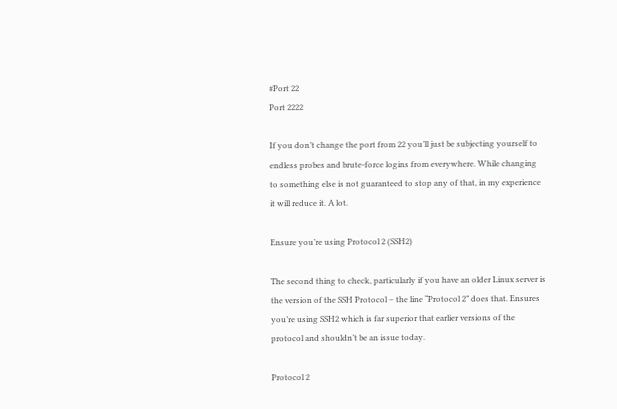#Port 22
Port 2222

If you don’t change the port from 22 you’ll just be subjecting yourself to endless probes and brute-force logins from everywhere. While changing to something else is not guaranteed to stop any of that, in my experience it will reduce it. A lot.

Ensure you’re using Protocol 2 (SSH2)

The second thing to check, particularly if you have an older Linux server is the version of the SSH Protocol – the line “Protocol 2” does that. Ensures you’re using SSH2 which is far superior that earlier versions of the protocol and shouldn’t be an issue today.

Protocol 2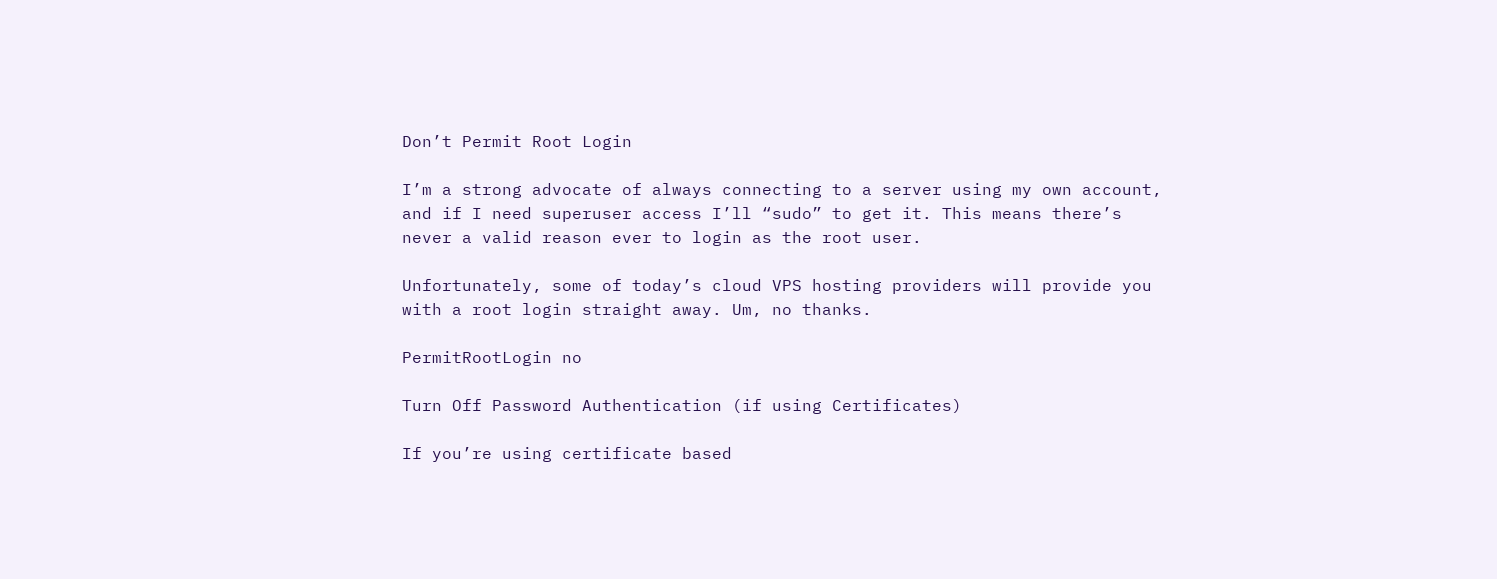Don’t Permit Root Login

I’m a strong advocate of always connecting to a server using my own account, and if I need superuser access I’ll “sudo” to get it. This means there’s never a valid reason ever to login as the root user.

Unfortunately, some of today’s cloud VPS hosting providers will provide you with a root login straight away. Um, no thanks.

PermitRootLogin no

Turn Off Password Authentication (if using Certificates)

If you’re using certificate based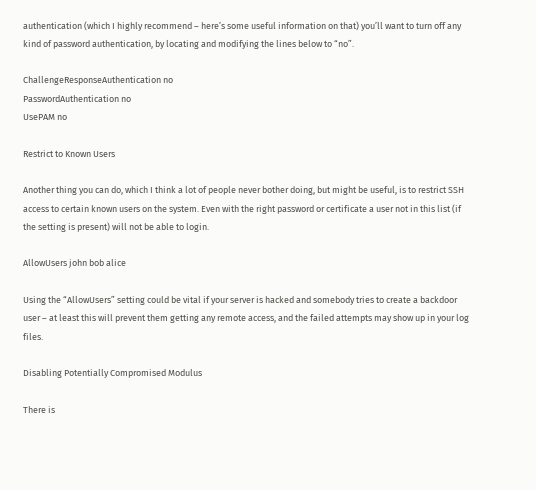authentication (which I highly recommend – here’s some useful information on that) you’ll want to turn off any kind of password authentication, by locating and modifying the lines below to “no”.

ChallengeResponseAuthentication no
PasswordAuthentication no
UsePAM no

Restrict to Known Users

Another thing you can do, which I think a lot of people never bother doing, but might be useful, is to restrict SSH access to certain known users on the system. Even with the right password or certificate a user not in this list (if the setting is present) will not be able to login.

AllowUsers john bob alice

Using the “AllowUsers” setting could be vital if your server is hacked and somebody tries to create a backdoor user – at least this will prevent them getting any remote access, and the failed attempts may show up in your log files.

Disabling Potentially Compromised Modulus

There is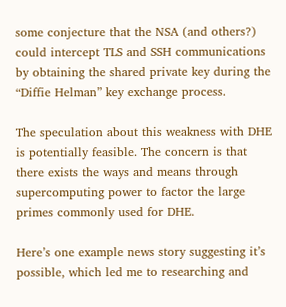some conjecture that the NSA (and others?) could intercept TLS and SSH communications by obtaining the shared private key during the “Diffie Helman” key exchange process.

The speculation about this weakness with DHE is potentially feasible. The concern is that there exists the ways and means through supercomputing power to factor the large primes commonly used for DHE.

Here’s one example news story suggesting it’s possible, which led me to researching and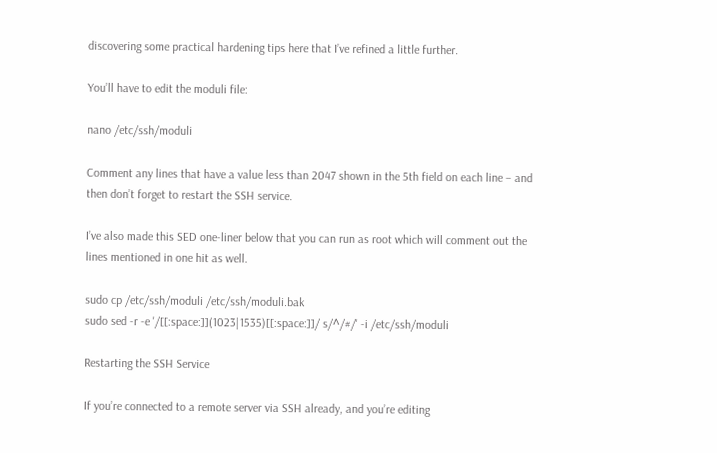discovering some practical hardening tips here that I’ve refined a little further.

You’ll have to edit the moduli file:

nano /etc/ssh/moduli

Comment any lines that have a value less than 2047 shown in the 5th field on each line – and then don’t forget to restart the SSH service.

I’ve also made this SED one-liner below that you can run as root which will comment out the lines mentioned in one hit as well.

sudo cp /etc/ssh/moduli /etc/ssh/moduli.bak
sudo sed -r -e '/[[:space:]](1023|1535)[[:space:]]/ s/^/#/' -i /etc/ssh/moduli

Restarting the SSH Service

If you’re connected to a remote server via SSH already, and you’re editing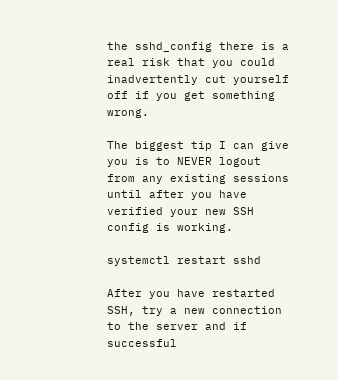the sshd_config there is a real risk that you could inadvertently cut yourself off if you get something wrong.

The biggest tip I can give you is to NEVER logout from any existing sessions until after you have verified your new SSH config is working.

systemctl restart sshd

After you have restarted SSH, try a new connection to the server and if successful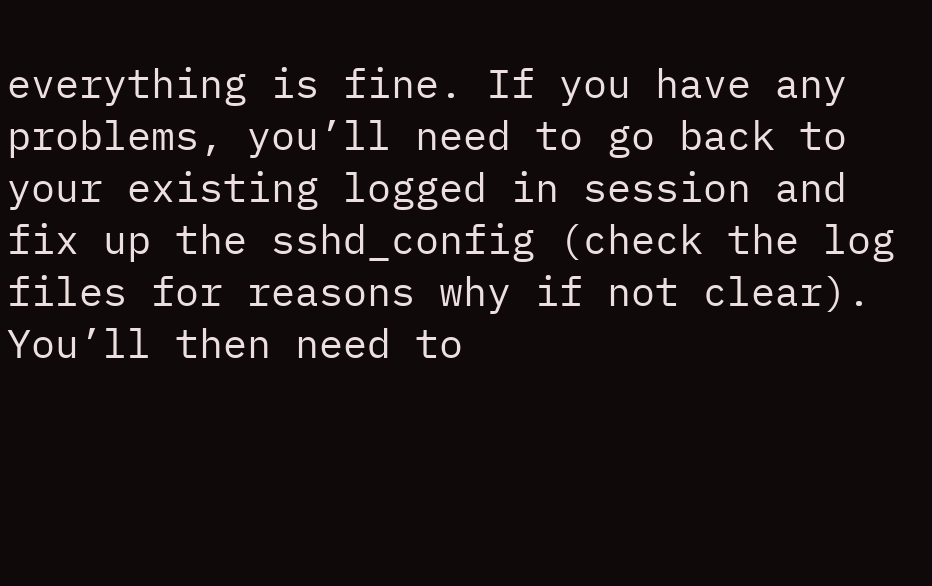everything is fine. If you have any problems, you’ll need to go back to your existing logged in session and fix up the sshd_config (check the log files for reasons why if not clear). You’ll then need to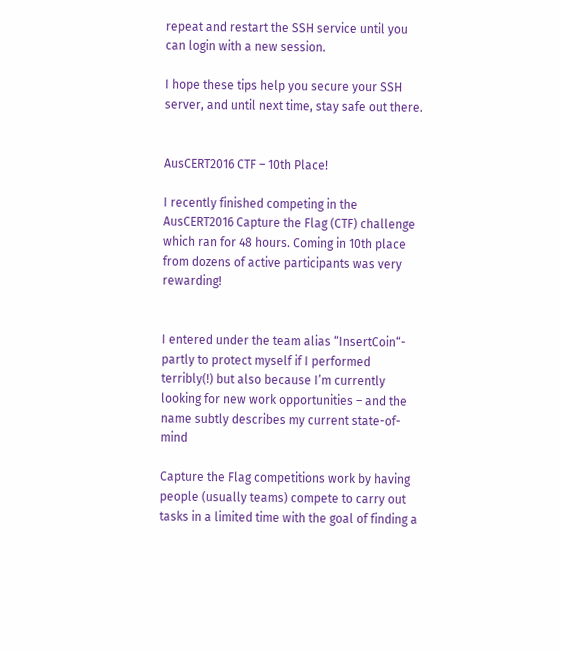repeat and restart the SSH service until you can login with a new session.

I hope these tips help you secure your SSH server, and until next time, stay safe out there.


AusCERT2016 CTF – 10th Place!

I recently finished competing in the AusCERT2016 Capture the Flag (CTF) challenge which ran for 48 hours. Coming in 10th place from dozens of active participants was very rewarding!


I entered under the team alias “InsertCoin“- partly to protect myself if I performed terribly(!) but also because I’m currently looking for new work opportunities – and the name subtly describes my current state-of-mind

Capture the Flag competitions work by having people (usually teams) compete to carry out tasks in a limited time with the goal of finding a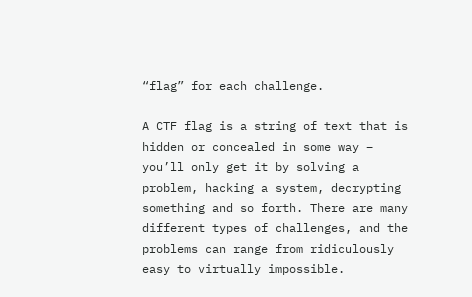“flag” for each challenge.

A CTF flag is a string of text that is hidden or concealed in some way – you’ll only get it by solving a problem, hacking a system, decrypting something and so forth. There are many different types of challenges, and the problems can range from ridiculously easy to virtually impossible.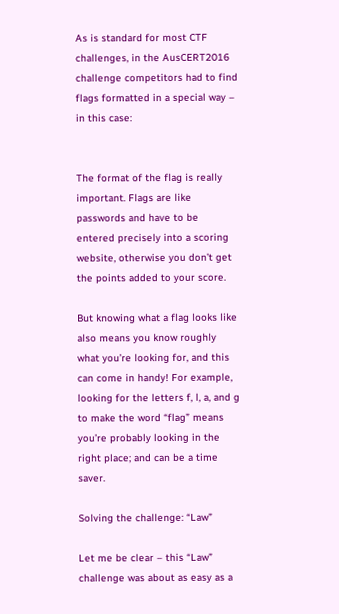As is standard for most CTF challenges, in the AusCERT2016 challenge competitors had to find flags formatted in a special way – in this case:


The format of the flag is really important. Flags are like passwords and have to be entered precisely into a scoring website, otherwise you don’t get the points added to your score.

But knowing what a flag looks like also means you know roughly what you’re looking for, and this can come in handy! For example, looking for the letters f, l, a, and g to make the word “flag” means you’re probably looking in the right place; and can be a time saver.

Solving the challenge: “Law”

Let me be clear – this “Law” challenge was about as easy as a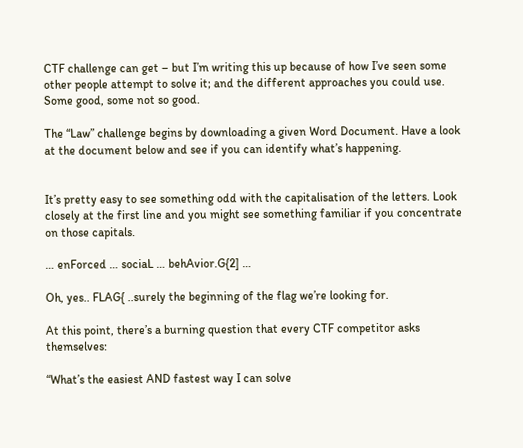CTF challenge can get – but I’m writing this up because of how I’ve seen some other people attempt to solve it; and the different approaches you could use. Some good, some not so good.

The “Law” challenge begins by downloading a given Word Document. Have a look at the document below and see if you can identify what’s happening.


It’s pretty easy to see something odd with the capitalisation of the letters. Look closely at the first line and you might see something familiar if you concentrate on those capitals.

… enForced … sociaL … behAvior.G{2] …

Oh, yes.. FLAG{ ..surely the beginning of the flag we’re looking for.

At this point, there’s a burning question that every CTF competitor asks themselves:

“What’s the easiest AND fastest way I can solve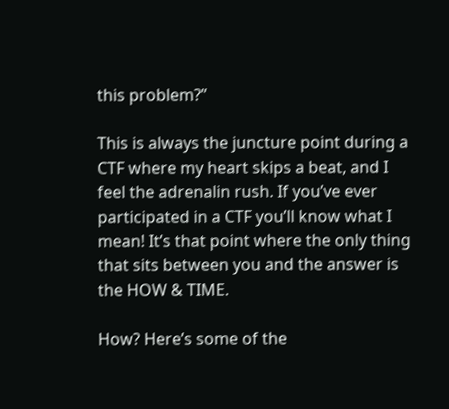this problem?”

This is always the juncture point during a CTF where my heart skips a beat, and I feel the adrenalin rush. If you’ve ever participated in a CTF you’ll know what I mean! It’s that point where the only thing that sits between you and the answer is the HOW & TIME.

How? Here’s some of the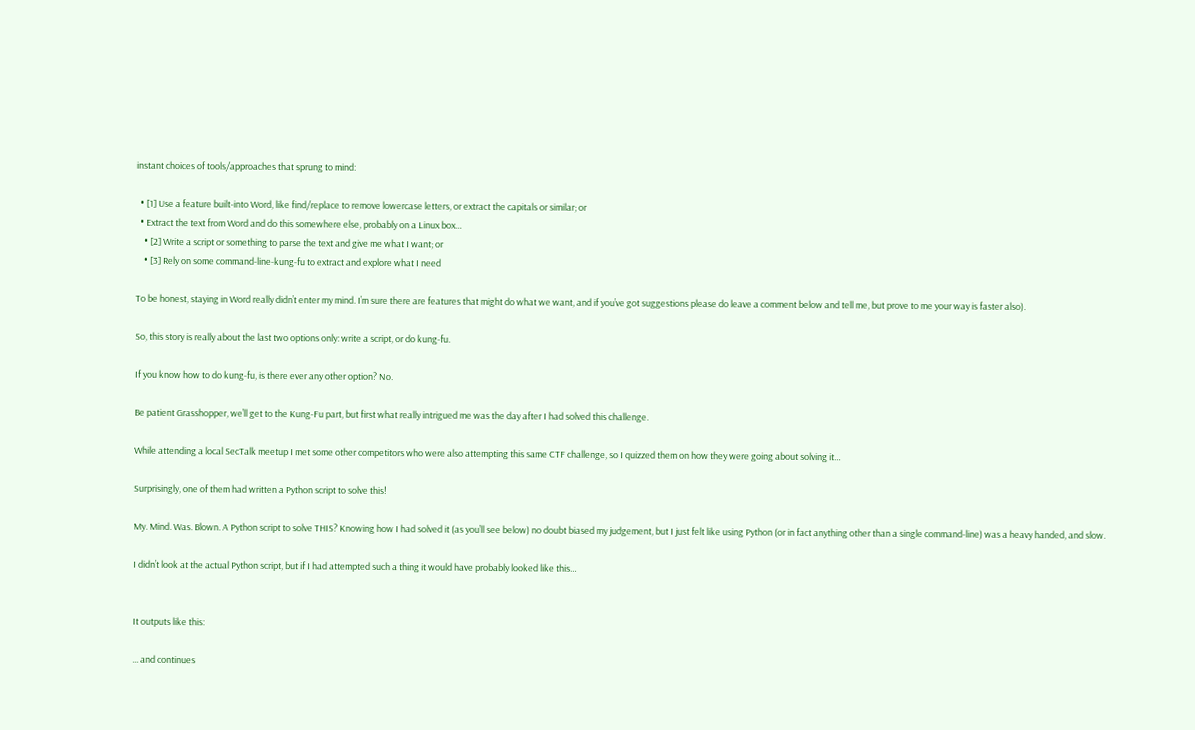instant choices of tools/approaches that sprung to mind:

  • [1] Use a feature built-into Word, like find/replace to remove lowercase letters, or extract the capitals or similar; or
  • Extract the text from Word and do this somewhere else, probably on a Linux box…
    • [2] Write a script or something to parse the text and give me what I want; or
    • [3] Rely on some command-line-kung-fu to extract and explore what I need

To be honest, staying in Word really didn’t enter my mind. I’m sure there are features that might do what we want, and if you’ve got suggestions please do leave a comment below and tell me, but prove to me your way is faster also).

So, this story is really about the last two options only: write a script, or do kung-fu.

If you know how to do kung-fu, is there ever any other option? No.

Be patient Grasshopper, we’ll get to the Kung-Fu part, but first what really intrigued me was the day after I had solved this challenge.

While attending a local SecTalk meetup I met some other competitors who were also attempting this same CTF challenge, so I quizzed them on how they were going about solving it…

Surprisingly, one of them had written a Python script to solve this!

My. Mind. Was. Blown. A Python script to solve THIS? Knowing how I had solved it (as you’ll see below) no doubt biased my judgement, but I just felt like using Python (or in fact anything other than a single command-line) was a heavy handed, and slow.

I didn’t look at the actual Python script, but if I had attempted such a thing it would have probably looked like this…


It outputs like this:

... and continues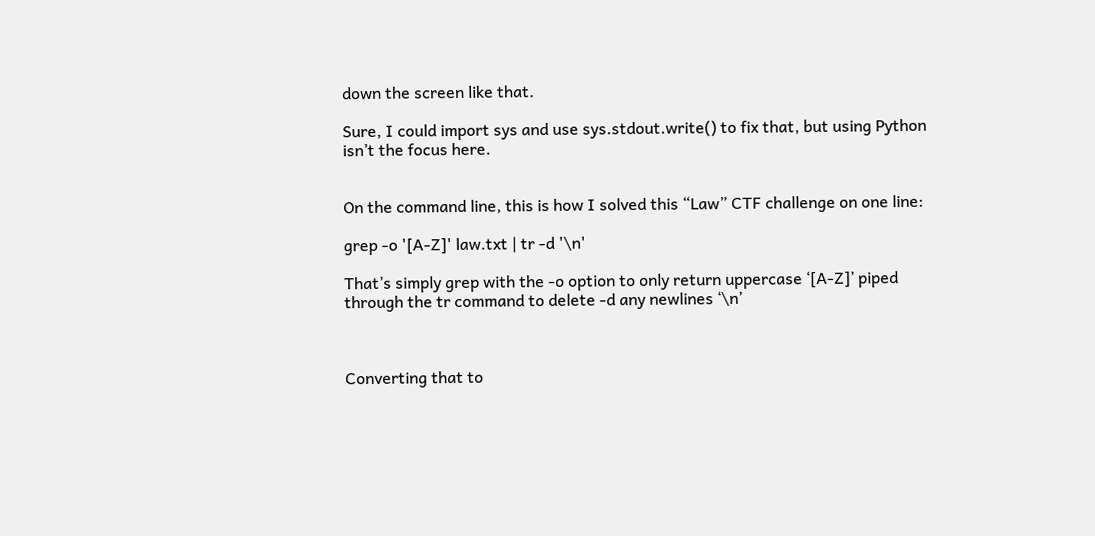down the screen like that.

Sure, I could import sys and use sys.stdout.write() to fix that, but using Python isn’t the focus here.


On the command line, this is how I solved this “Law” CTF challenge on one line:

grep -o '[A-Z]' law.txt | tr -d '\n'

That’s simply grep with the -o option to only return uppercase ‘[A-Z]’ piped through the tr command to delete -d any newlines ‘\n’



Converting that to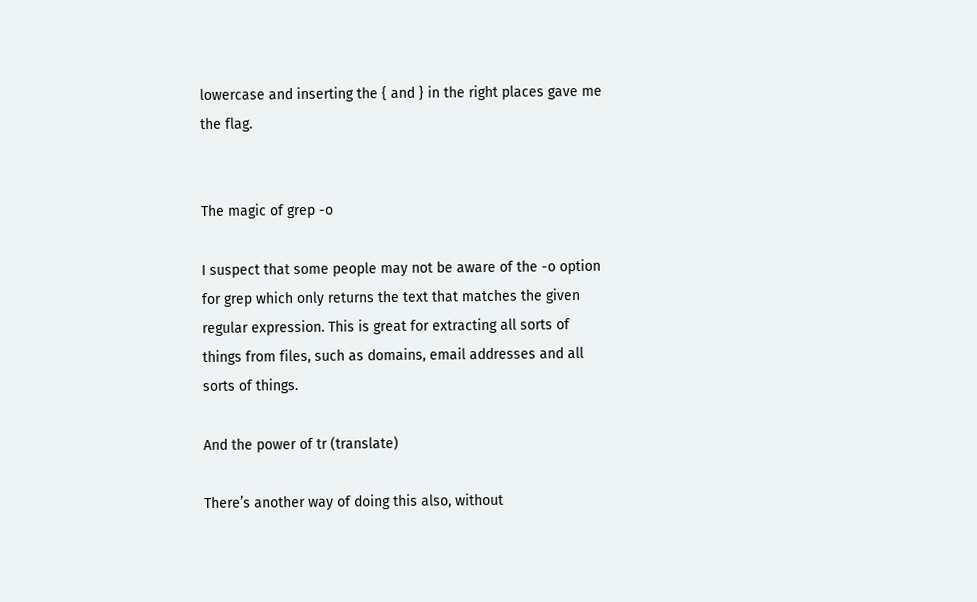lowercase and inserting the { and } in the right places gave me the flag.


The magic of grep -o

I suspect that some people may not be aware of the -o option for grep which only returns the text that matches the given regular expression. This is great for extracting all sorts of things from files, such as domains, email addresses and all sorts of things.

And the power of tr (translate)

There’s another way of doing this also, without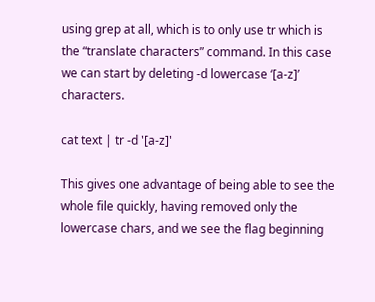using grep at all, which is to only use tr which is the “translate characters” command. In this case we can start by deleting -d lowercase ‘[a-z]’ characters.

cat text | tr -d '[a-z]'

This gives one advantage of being able to see the whole file quickly, having removed only the lowercase chars, and we see the flag beginning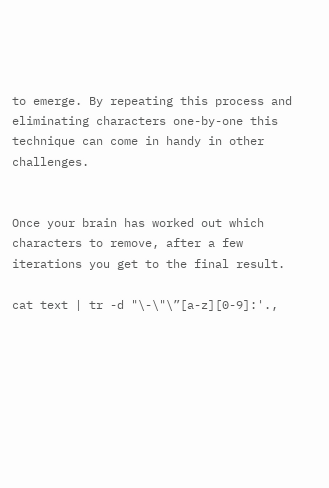to emerge. By repeating this process and eliminating characters one-by-one this technique can come in handy in other challenges.


Once your brain has worked out which characters to remove, after a few iterations you get to the final result.

cat text | tr -d "\-\"\”[a-z][0-9]:'.,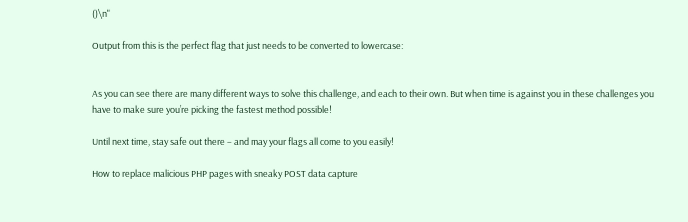()\n"

Output from this is the perfect flag that just needs to be converted to lowercase:


As you can see there are many different ways to solve this challenge, and each to their own. But when time is against you in these challenges you have to make sure you’re picking the fastest method possible!

Until next time, stay safe out there – and may your flags all come to you easily!

How to replace malicious PHP pages with sneaky POST data capture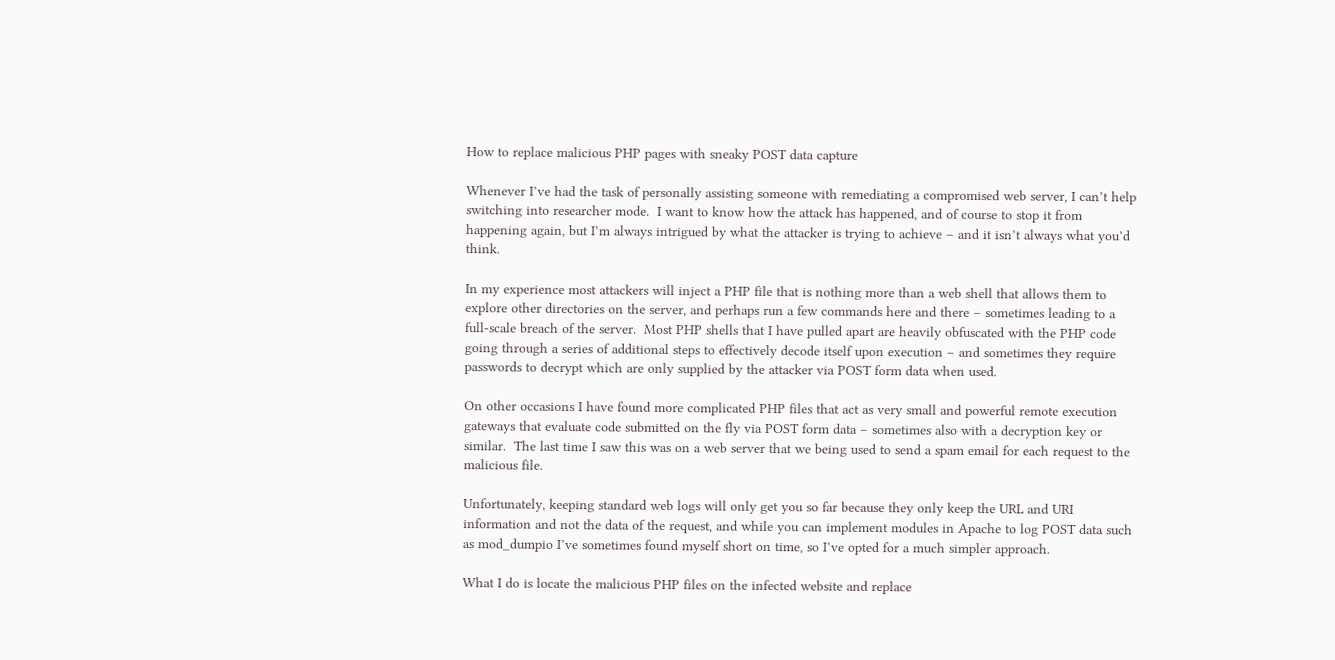How to replace malicious PHP pages with sneaky POST data capture

Whenever I’ve had the task of personally assisting someone with remediating a compromised web server, I can’t help switching into researcher mode.  I want to know how the attack has happened, and of course to stop it from happening again, but I’m always intrigued by what the attacker is trying to achieve – and it isn’t always what you’d think.

In my experience most attackers will inject a PHP file that is nothing more than a web shell that allows them to explore other directories on the server, and perhaps run a few commands here and there – sometimes leading to a full-scale breach of the server.  Most PHP shells that I have pulled apart are heavily obfuscated with the PHP code going through a series of additional steps to effectively decode itself upon execution – and sometimes they require passwords to decrypt which are only supplied by the attacker via POST form data when used.

On other occasions I have found more complicated PHP files that act as very small and powerful remote execution gateways that evaluate code submitted on the fly via POST form data – sometimes also with a decryption key or similar.  The last time I saw this was on a web server that we being used to send a spam email for each request to the malicious file.

Unfortunately, keeping standard web logs will only get you so far because they only keep the URL and URI information and not the data of the request, and while you can implement modules in Apache to log POST data such as mod_dumpio I’ve sometimes found myself short on time, so I’ve opted for a much simpler approach.

What I do is locate the malicious PHP files on the infected website and replace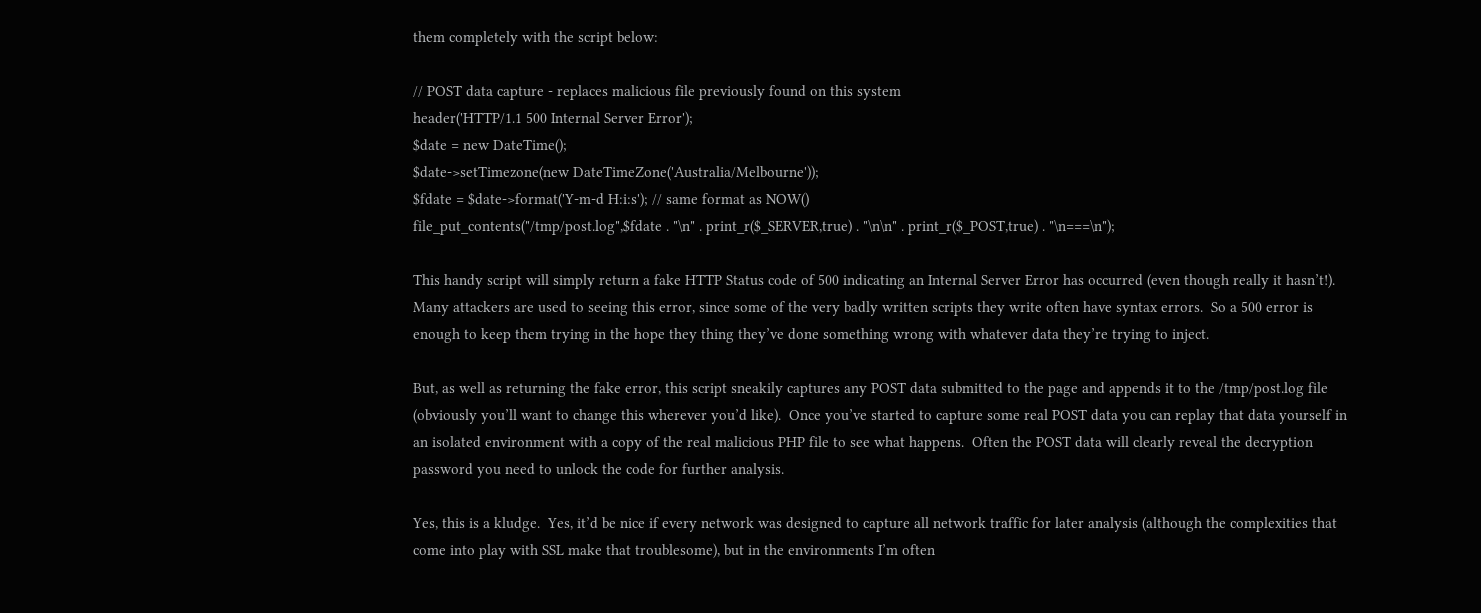them completely with the script below:

// POST data capture - replaces malicious file previously found on this system
header('HTTP/1.1 500 Internal Server Error');
$date = new DateTime();
$date->setTimezone(new DateTimeZone('Australia/Melbourne'));
$fdate = $date->format('Y-m-d H:i:s'); // same format as NOW()
file_put_contents("/tmp/post.log",$fdate . "\n" . print_r($_SERVER,true) . "\n\n" . print_r($_POST,true) . "\n===\n");

This handy script will simply return a fake HTTP Status code of 500 indicating an Internal Server Error has occurred (even though really it hasn’t!).  Many attackers are used to seeing this error, since some of the very badly written scripts they write often have syntax errors.  So a 500 error is enough to keep them trying in the hope they thing they’ve done something wrong with whatever data they’re trying to inject.

But, as well as returning the fake error, this script sneakily captures any POST data submitted to the page and appends it to the /tmp/post.log file (obviously you’ll want to change this wherever you’d like).  Once you’ve started to capture some real POST data you can replay that data yourself in an isolated environment with a copy of the real malicious PHP file to see what happens.  Often the POST data will clearly reveal the decryption password you need to unlock the code for further analysis.

Yes, this is a kludge.  Yes, it’d be nice if every network was designed to capture all network traffic for later analysis (although the complexities that come into play with SSL make that troublesome), but in the environments I’m often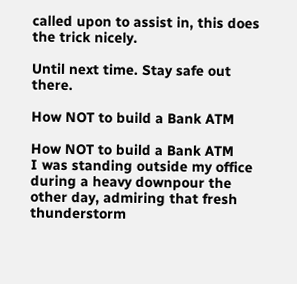called upon to assist in, this does the trick nicely.

Until next time. Stay safe out there.

How NOT to build a Bank ATM

How NOT to build a Bank ATM
I was standing outside my office during a heavy downpour the other day, admiring that fresh thunderstorm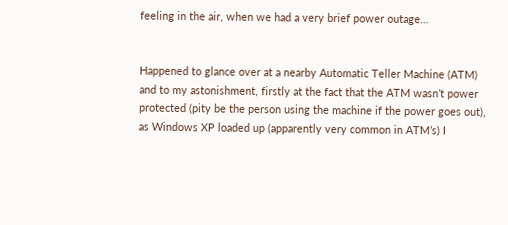feeling in the air, when we had a very brief power outage…


Happened to glance over at a nearby Automatic Teller Machine (ATM) and to my astonishment, firstly at the fact that the ATM wasn’t power protected (pity be the person using the machine if the power goes out), as Windows XP loaded up (apparently very common in ATM’s) I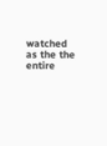watched as the the entire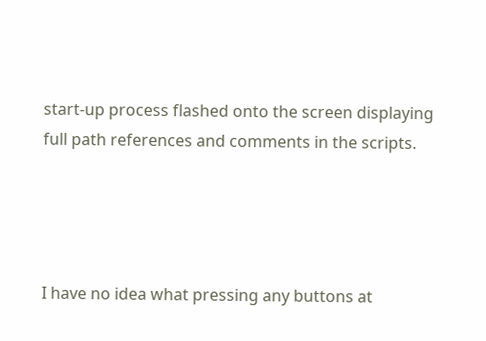start-up process flashed onto the screen displaying full path references and comments in the scripts.




I have no idea what pressing any buttons at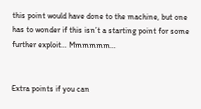this point would have done to the machine, but one has to wonder if this isn’t a starting point for some further exploit… Mmmmmm…


Extra points if you can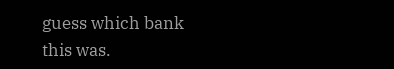guess which bank this was.